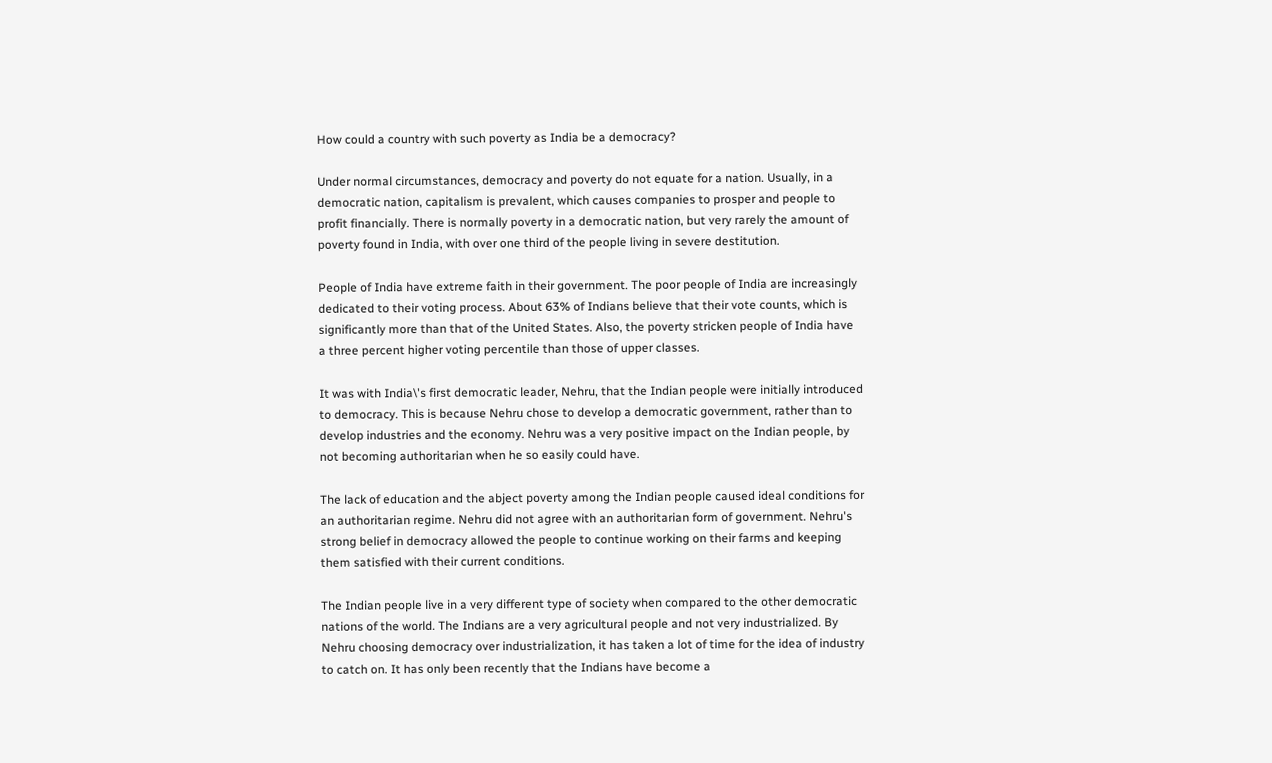How could a country with such poverty as India be a democracy?

Under normal circumstances, democracy and poverty do not equate for a nation. Usually, in a democratic nation, capitalism is prevalent, which causes companies to prosper and people to profit financially. There is normally poverty in a democratic nation, but very rarely the amount of poverty found in India, with over one third of the people living in severe destitution.

People of India have extreme faith in their government. The poor people of India are increasingly dedicated to their voting process. About 63% of Indians believe that their vote counts, which is significantly more than that of the United States. Also, the poverty stricken people of India have a three percent higher voting percentile than those of upper classes.

It was with India\'s first democratic leader, Nehru, that the Indian people were initially introduced to democracy. This is because Nehru chose to develop a democratic government, rather than to develop industries and the economy. Nehru was a very positive impact on the Indian people, by not becoming authoritarian when he so easily could have.

The lack of education and the abject poverty among the Indian people caused ideal conditions for an authoritarian regime. Nehru did not agree with an authoritarian form of government. Nehru's strong belief in democracy allowed the people to continue working on their farms and keeping them satisfied with their current conditions.

The Indian people live in a very different type of society when compared to the other democratic nations of the world. The Indians are a very agricultural people and not very industrialized. By Nehru choosing democracy over industrialization, it has taken a lot of time for the idea of industry to catch on. It has only been recently that the Indians have become a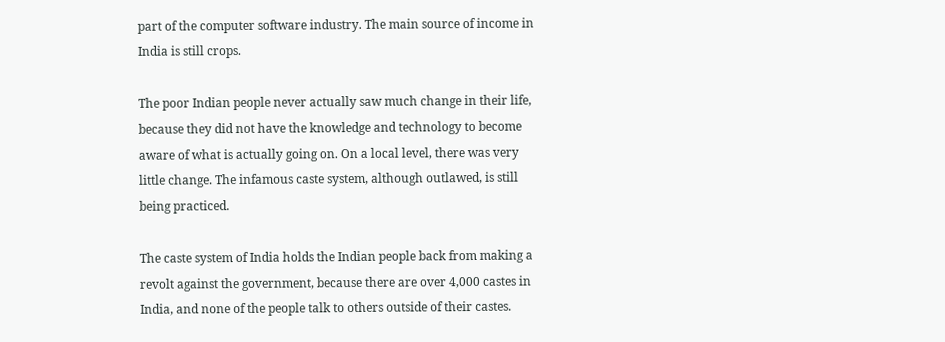part of the computer software industry. The main source of income in India is still crops.

The poor Indian people never actually saw much change in their life, because they did not have the knowledge and technology to become aware of what is actually going on. On a local level, there was very little change. The infamous caste system, although outlawed, is still being practiced.

The caste system of India holds the Indian people back from making a revolt against the government, because there are over 4,000 castes in India, and none of the people talk to others outside of their castes.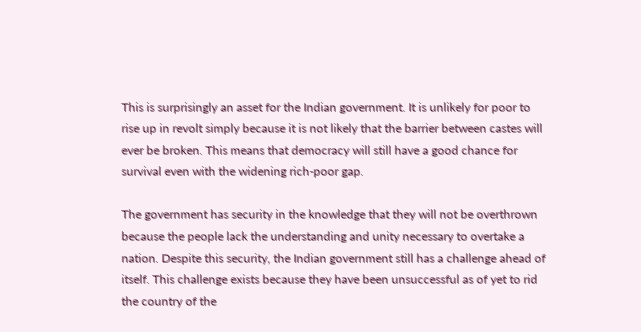This is surprisingly an asset for the Indian government. It is unlikely for poor to rise up in revolt simply because it is not likely that the barrier between castes will ever be broken. This means that democracy will still have a good chance for survival even with the widening rich-poor gap.

The government has security in the knowledge that they will not be overthrown because the people lack the understanding and unity necessary to overtake a nation. Despite this security, the Indian government still has a challenge ahead of itself. This challenge exists because they have been unsuccessful as of yet to rid the country of the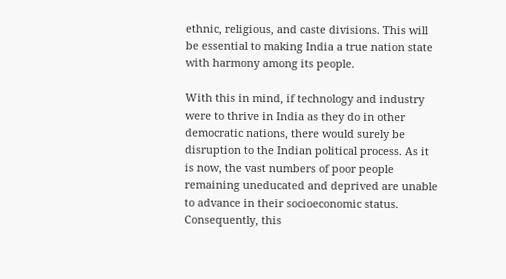ethnic, religious, and caste divisions. This will be essential to making India a true nation state with harmony among its people.

With this in mind, if technology and industry were to thrive in India as they do in other democratic nations, there would surely be disruption to the Indian political process. As it is now, the vast numbers of poor people remaining uneducated and deprived are unable to advance in their socioeconomic status. Consequently, this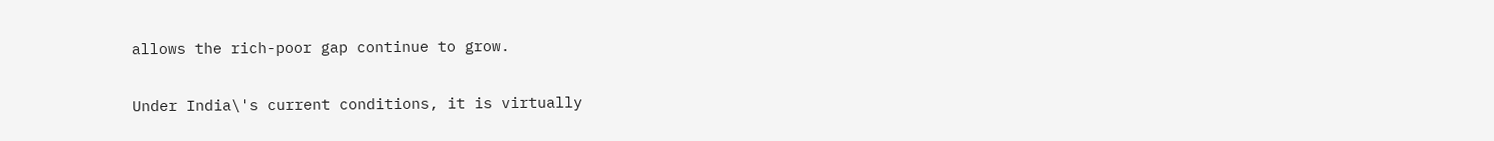allows the rich-poor gap continue to grow.

Under India\'s current conditions, it is virtually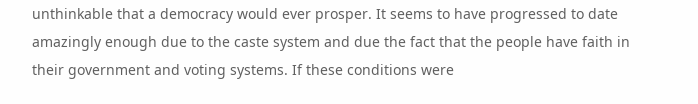unthinkable that a democracy would ever prosper. It seems to have progressed to date amazingly enough due to the caste system and due the fact that the people have faith in their government and voting systems. If these conditions were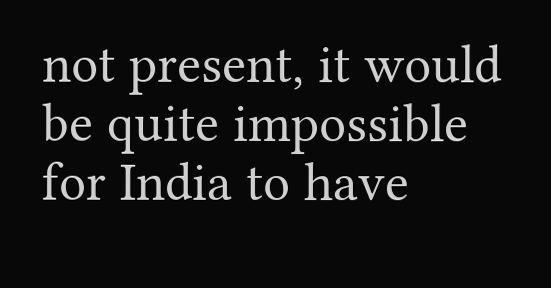not present, it would be quite impossible for India to have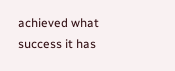achieved what success it has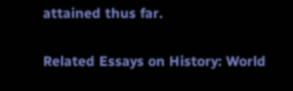attained thus far.

Related Essays on History: World